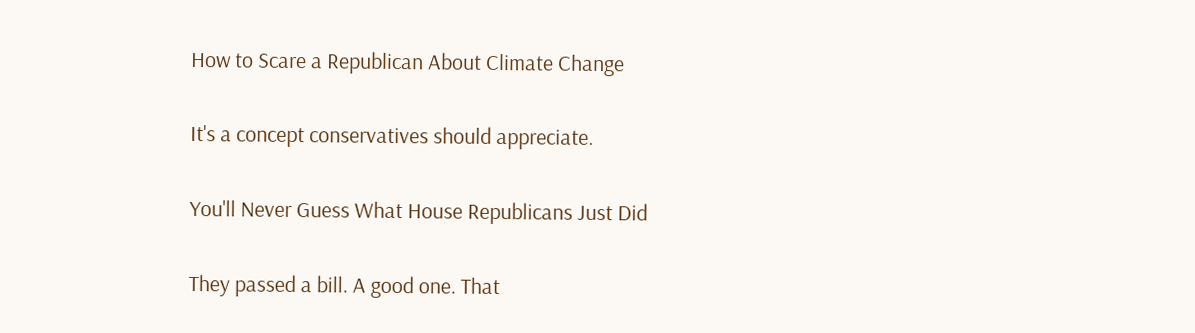How to Scare a Republican About Climate Change

It's a concept conservatives should appreciate.

You'll Never Guess What House Republicans Just Did

They passed a bill. A good one. That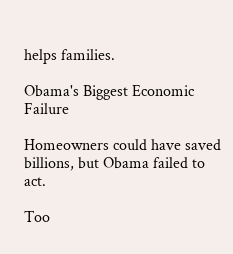helps families.

Obama's Biggest Economic Failure

Homeowners could have saved billions, but Obama failed to act.

Too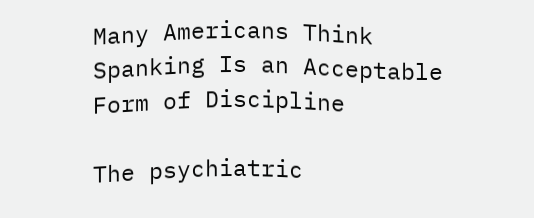Many Americans Think Spanking Is an Acceptable Form of Discipline

The psychiatric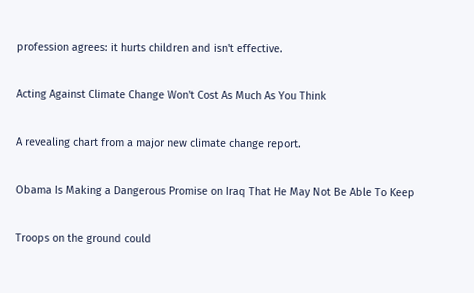profession agrees: it hurts children and isn't effective.

Acting Against Climate Change Won't Cost As Much As You Think

A revealing chart from a major new climate change report.

Obama Is Making a Dangerous Promise on Iraq That He May Not Be Able To Keep

Troops on the ground could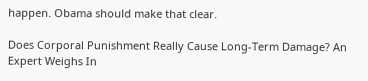happen. Obama should make that clear.

Does Corporal Punishment Really Cause Long-Term Damage? An Expert Weighs In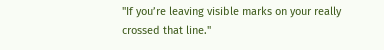"If you’re leaving visible marks on your really crossed that line."